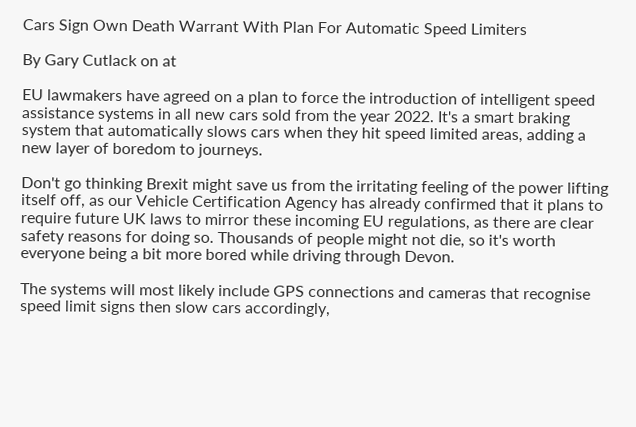Cars Sign Own Death Warrant With Plan For Automatic Speed Limiters

By Gary Cutlack on at

EU lawmakers have agreed on a plan to force the introduction of intelligent speed assistance systems in all new cars sold from the year 2022. It's a smart braking system that automatically slows cars when they hit speed limited areas, adding a new layer of boredom to journeys.

Don't go thinking Brexit might save us from the irritating feeling of the power lifting itself off, as our Vehicle Certification Agency has already confirmed that it plans to require future UK laws to mirror these incoming EU regulations, as there are clear safety reasons for doing so. Thousands of people might not die, so it's worth everyone being a bit more bored while driving through Devon.

The systems will most likely include GPS connections and cameras that recognise speed limit signs then slow cars accordingly,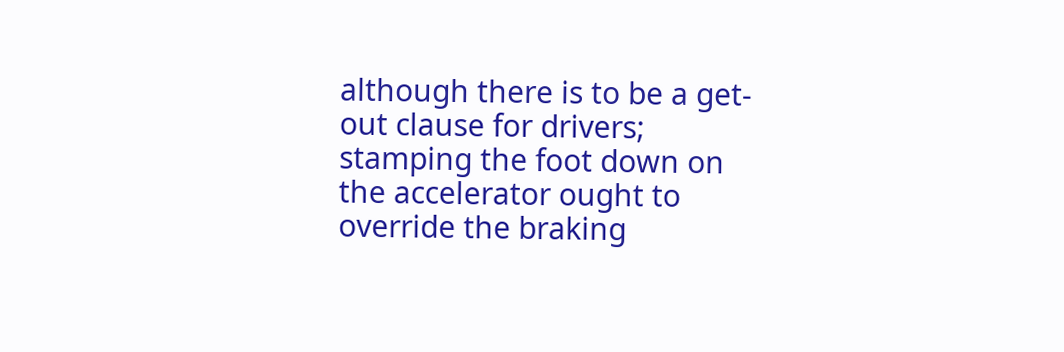although there is to be a get-out clause for drivers; stamping the foot down on the accelerator ought to override the braking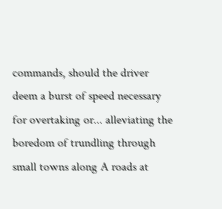commands, should the driver deem a burst of speed necessary for overtaking or... alleviating the boredom of trundling through small towns along A roads at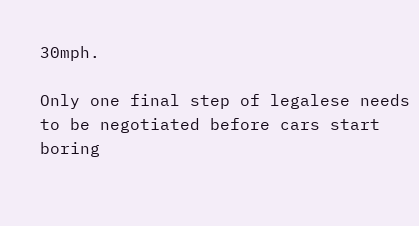30mph.

Only one final step of legalese needs to be negotiated before cars start boring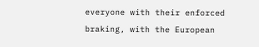everyone with their enforced braking, with the European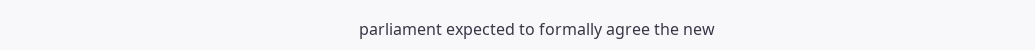parliament expected to formally agree the new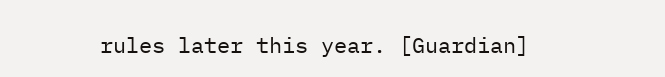rules later this year. [Guardian]